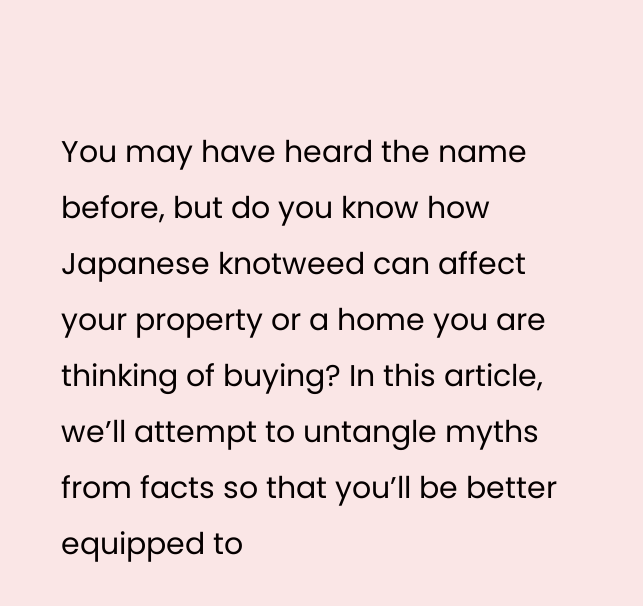You may have heard the name before, but do you know how Japanese knotweed can affect your property or a home you are thinking of buying? In this article, we’ll attempt to untangle myths from facts so that you’ll be better equipped to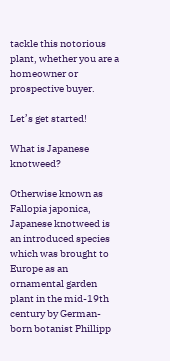tackle this notorious plant, whether you are a homeowner or prospective buyer.

Let’s get started!

What is Japanese knotweed?

Otherwise known as Fallopia japonica, Japanese knotweed is an introduced species which was brought to Europe as an ornamental garden plant in the mid-19th century by German-born botanist Phillipp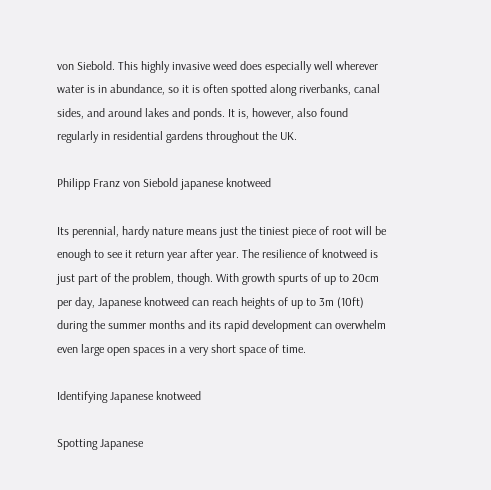von Siebold. This highly invasive weed does especially well wherever water is in abundance, so it is often spotted along riverbanks, canal sides, and around lakes and ponds. It is, however, also found regularly in residential gardens throughout the UK.

Philipp Franz von Siebold japanese knotweed

Its perennial, hardy nature means just the tiniest piece of root will be enough to see it return year after year. The resilience of knotweed is just part of the problem, though. With growth spurts of up to 20cm per day, Japanese knotweed can reach heights of up to 3m (10ft) during the summer months and its rapid development can overwhelm even large open spaces in a very short space of time.

Identifying Japanese knotweed

Spotting Japanese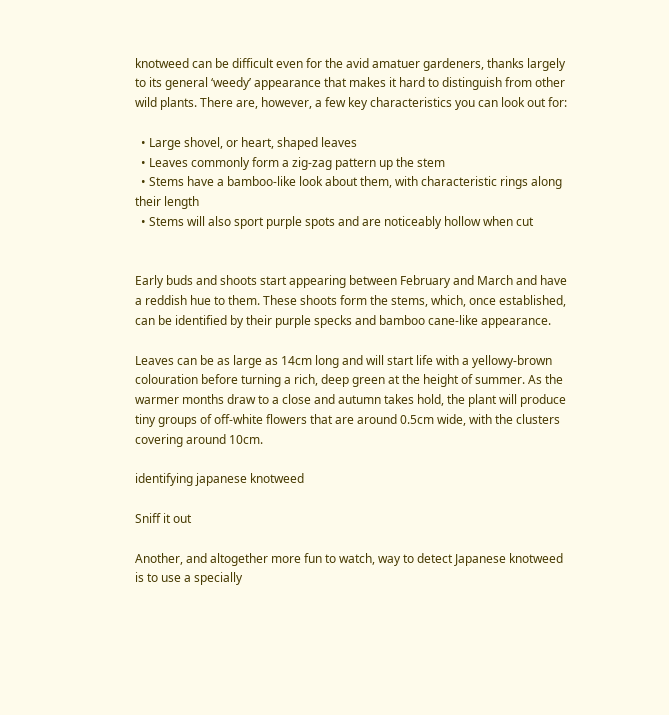knotweed can be difficult even for the avid amatuer gardeners, thanks largely to its general ‘weedy’ appearance that makes it hard to distinguish from other wild plants. There are, however, a few key characteristics you can look out for:

  • Large shovel, or heart, shaped leaves
  • Leaves commonly form a zig-zag pattern up the stem
  • Stems have a bamboo-like look about them, with characteristic rings along their length
  • Stems will also sport purple spots and are noticeably hollow when cut


Early buds and shoots start appearing between February and March and have a reddish hue to them. These shoots form the stems, which, once established, can be identified by their purple specks and bamboo cane-like appearance.

Leaves can be as large as 14cm long and will start life with a yellowy-brown colouration before turning a rich, deep green at the height of summer. As the warmer months draw to a close and autumn takes hold, the plant will produce tiny groups of off-white flowers that are around 0.5cm wide, with the clusters covering around 10cm.

identifying japanese knotweed

Sniff it out

Another, and altogether more fun to watch, way to detect Japanese knotweed is to use a specially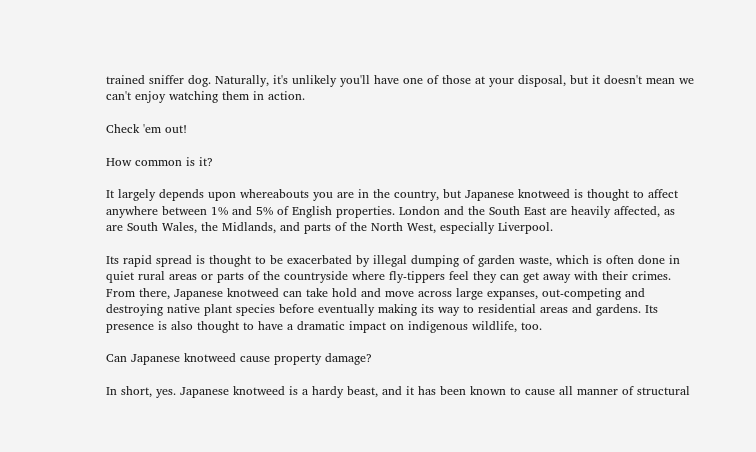trained sniffer dog. Naturally, it's unlikely you'll have one of those at your disposal, but it doesn't mean we can't enjoy watching them in action.

Check 'em out!

How common is it?

It largely depends upon whereabouts you are in the country, but Japanese knotweed is thought to affect anywhere between 1% and 5% of English properties. London and the South East are heavily affected, as are South Wales, the Midlands, and parts of the North West, especially Liverpool.

Its rapid spread is thought to be exacerbated by illegal dumping of garden waste, which is often done in quiet rural areas or parts of the countryside where fly-tippers feel they can get away with their crimes. From there, Japanese knotweed can take hold and move across large expanses, out-competing and destroying native plant species before eventually making its way to residential areas and gardens. Its presence is also thought to have a dramatic impact on indigenous wildlife, too.

Can Japanese knotweed cause property damage?

In short, yes. Japanese knotweed is a hardy beast, and it has been known to cause all manner of structural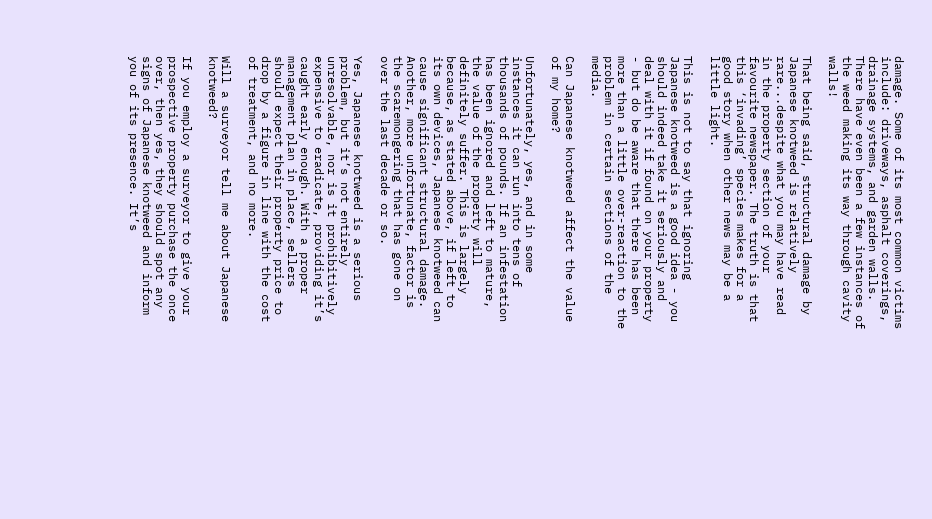damage. Some of its most common victims include: driveways, asphalt coverings, drainage systems, and garden walls. There have even been a few instances of the weed making its way through cavity walls!

That being said, structural damage by Japanese knotweed is relatively rare...despite what you may have read in the property section of your favourite newspaper. The truth is that this ‘invading’ species makes for a good story when other news may be a little light.

This is not to say that ignoring Japanese knotweed is a good idea - you should indeed take it seriously and deal with it if found on your property - but do be aware that there has been more than a little over-reaction to the problem in certain sections of the media.

Can Japanese knotweed affect the value of my home?

Unfortunately, yes, and in some instances it can run into tens of thousands of pounds. If an infestation has been ignored and left to mature, the value of the property will definitely suffer. This is largely because, as stated above, if left to its own devices, Japanese knotweed can cause significant structural damage. Another, more unfortunate, factor is the scaremongering that has gone on over the last decade or so.

Yes, Japanese knotweed is a serious problem, but it’s not entirely unresolvable, nor is it prohibitively expensive to eradicate, providing it’s caught early enough. With a proper management plan in place, sellers should expect their property price to drop by a figure in line with the cost of treatment, and no more.

Will a surveyor tell me about Japanese knotweed?

If you employ a surveyor to give your prospective property purchase the once over, then yes, they should spot any signs of Japanese knotweed and inform you of its presence. It’s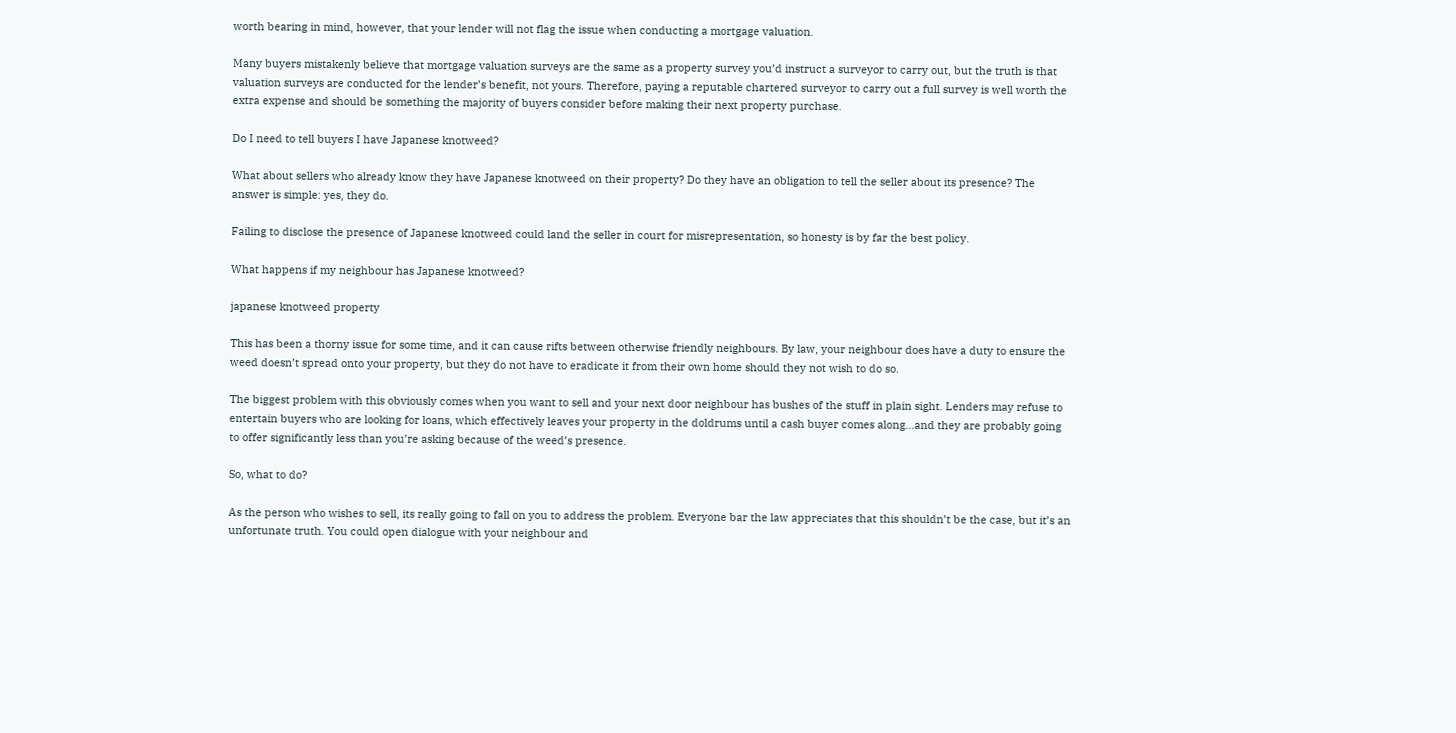worth bearing in mind, however, that your lender will not flag the issue when conducting a mortgage valuation.

Many buyers mistakenly believe that mortgage valuation surveys are the same as a property survey you’d instruct a surveyor to carry out, but the truth is that valuation surveys are conducted for the lender’s benefit, not yours. Therefore, paying a reputable chartered surveyor to carry out a full survey is well worth the extra expense and should be something the majority of buyers consider before making their next property purchase.

Do I need to tell buyers I have Japanese knotweed?

What about sellers who already know they have Japanese knotweed on their property? Do they have an obligation to tell the seller about its presence? The answer is simple: yes, they do.

Failing to disclose the presence of Japanese knotweed could land the seller in court for misrepresentation, so honesty is by far the best policy.

What happens if my neighbour has Japanese knotweed?

japanese knotweed property

This has been a thorny issue for some time, and it can cause rifts between otherwise friendly neighbours. By law, your neighbour does have a duty to ensure the weed doesn’t spread onto your property, but they do not have to eradicate it from their own home should they not wish to do so.

The biggest problem with this obviously comes when you want to sell and your next door neighbour has bushes of the stuff in plain sight. Lenders may refuse to entertain buyers who are looking for loans, which effectively leaves your property in the doldrums until a cash buyer comes along...and they are probably going to offer significantly less than you’re asking because of the weed’s presence.

So, what to do?

As the person who wishes to sell, its really going to fall on you to address the problem. Everyone bar the law appreciates that this shouldn’t be the case, but it’s an unfortunate truth. You could open dialogue with your neighbour and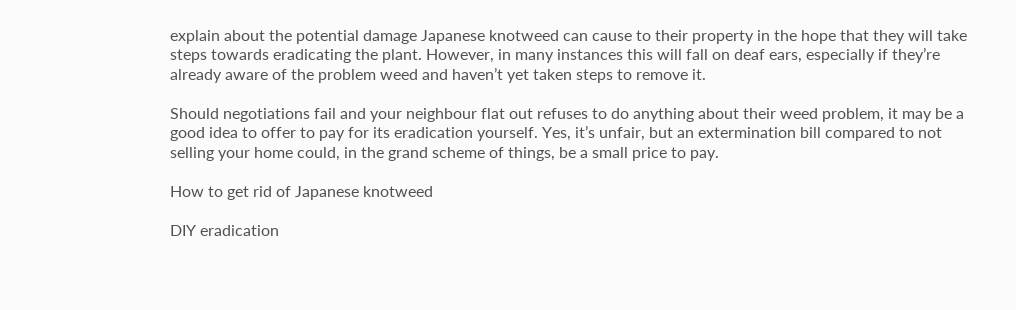explain about the potential damage Japanese knotweed can cause to their property in the hope that they will take steps towards eradicating the plant. However, in many instances this will fall on deaf ears, especially if they’re already aware of the problem weed and haven’t yet taken steps to remove it.

Should negotiations fail and your neighbour flat out refuses to do anything about their weed problem, it may be a good idea to offer to pay for its eradication yourself. Yes, it’s unfair, but an extermination bill compared to not selling your home could, in the grand scheme of things, be a small price to pay.

How to get rid of Japanese knotweed

DIY eradication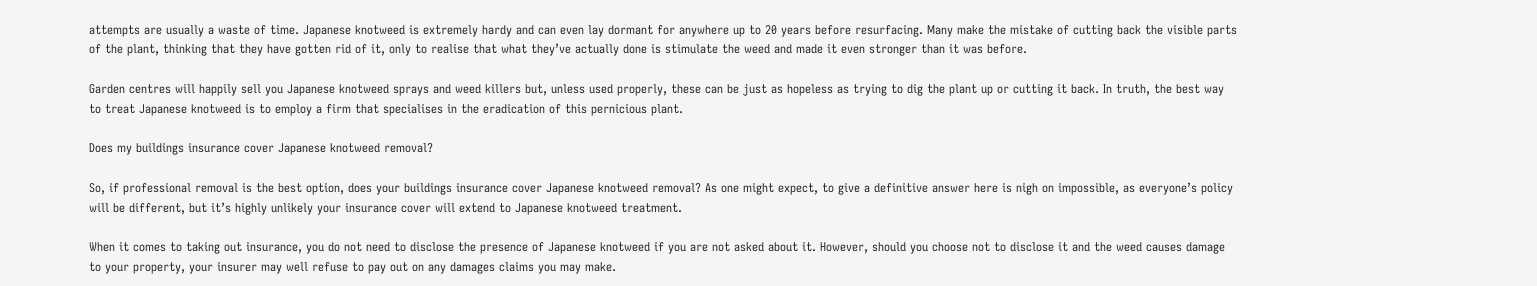attempts are usually a waste of time. Japanese knotweed is extremely hardy and can even lay dormant for anywhere up to 20 years before resurfacing. Many make the mistake of cutting back the visible parts of the plant, thinking that they have gotten rid of it, only to realise that what they’ve actually done is stimulate the weed and made it even stronger than it was before.

Garden centres will happily sell you Japanese knotweed sprays and weed killers but, unless used properly, these can be just as hopeless as trying to dig the plant up or cutting it back. In truth, the best way to treat Japanese knotweed is to employ a firm that specialises in the eradication of this pernicious plant.

Does my buildings insurance cover Japanese knotweed removal?

So, if professional removal is the best option, does your buildings insurance cover Japanese knotweed removal? As one might expect, to give a definitive answer here is nigh on impossible, as everyone’s policy will be different, but it’s highly unlikely your insurance cover will extend to Japanese knotweed treatment.

When it comes to taking out insurance, you do not need to disclose the presence of Japanese knotweed if you are not asked about it. However, should you choose not to disclose it and the weed causes damage to your property, your insurer may well refuse to pay out on any damages claims you may make.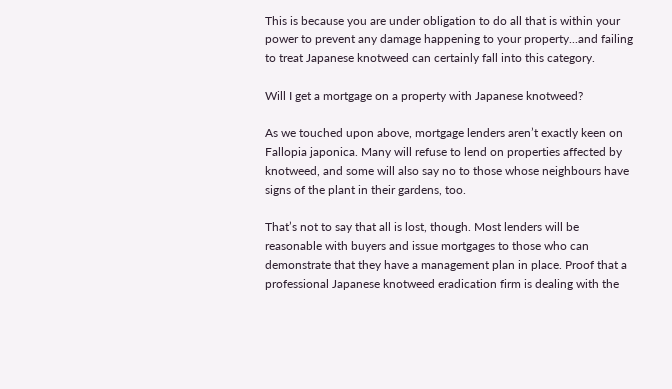This is because you are under obligation to do all that is within your power to prevent any damage happening to your property...and failing to treat Japanese knotweed can certainly fall into this category.

Will I get a mortgage on a property with Japanese knotweed?

As we touched upon above, mortgage lenders aren’t exactly keen on Fallopia japonica. Many will refuse to lend on properties affected by knotweed, and some will also say no to those whose neighbours have signs of the plant in their gardens, too.

That’s not to say that all is lost, though. Most lenders will be reasonable with buyers and issue mortgages to those who can demonstrate that they have a management plan in place. Proof that a professional Japanese knotweed eradication firm is dealing with the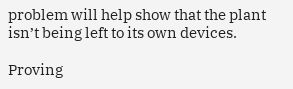problem will help show that the plant isn’t being left to its own devices.

Proving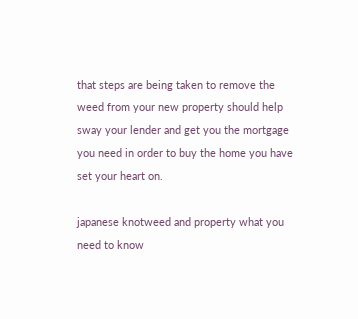that steps are being taken to remove the weed from your new property should help sway your lender and get you the mortgage you need in order to buy the home you have set your heart on.

japanese knotweed and property what you need to know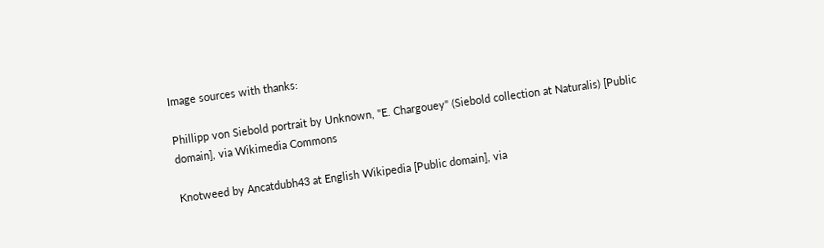Image sources with thanks:

Phillipp von Siebold portrait by Unknown, "E. Chargouey" (Siebold collection at Naturalis) [Public domain], via Wikimedia Commons

Knotweed by Ancatdubh43 at English Wikipedia [Public domain], via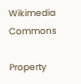Wikimedia Commons

Property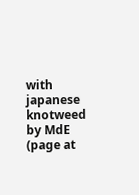with japanese knotweed by MdE (page at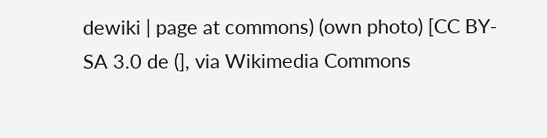dewiki | page at commons) (own photo) [CC BY-SA 3.0 de (], via Wikimedia Commons